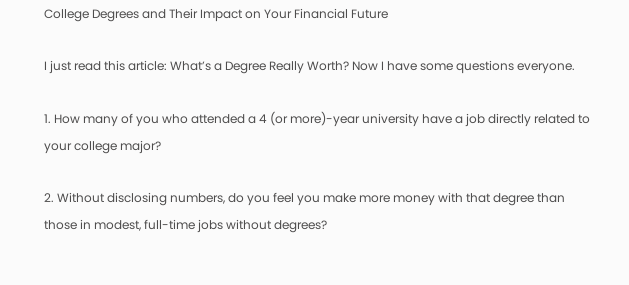College Degrees and Their Impact on Your Financial Future

I just read this article: What’s a Degree Really Worth? Now I have some questions everyone.

1. How many of you who attended a 4 (or more)-year university have a job directly related to your college major?

2. Without disclosing numbers, do you feel you make more money with that degree than those in modest, full-time jobs without degrees?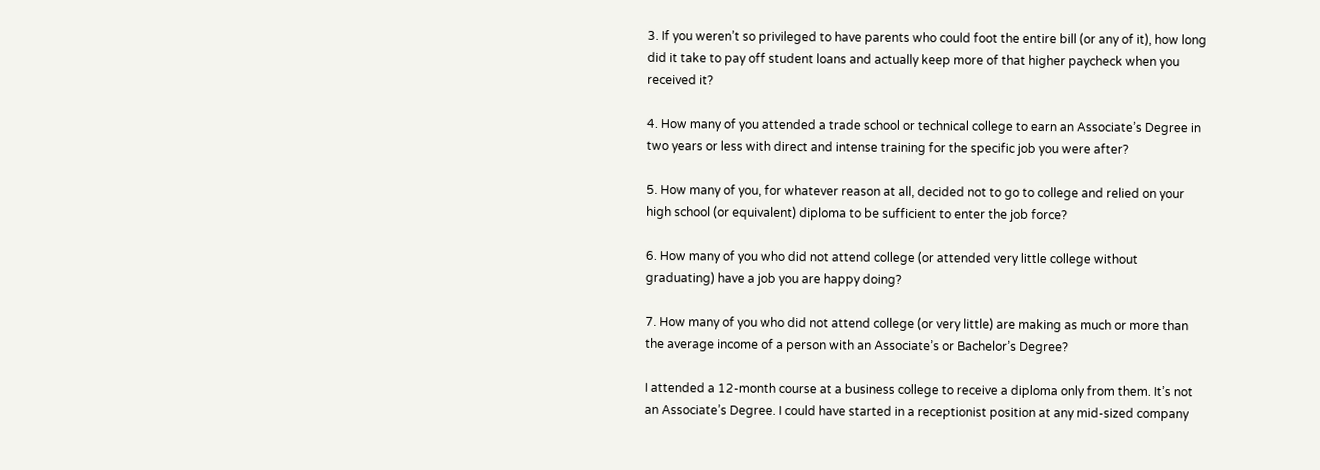3. If you weren’t so privileged to have parents who could foot the entire bill (or any of it), how long did it take to pay off student loans and actually keep more of that higher paycheck when you received it?

4. How many of you attended a trade school or technical college to earn an Associate’s Degree in two years or less with direct and intense training for the specific job you were after?

5. How many of you, for whatever reason at all, decided not to go to college and relied on your high school (or equivalent) diploma to be sufficient to enter the job force?

6. How many of you who did not attend college (or attended very little college without graduating) have a job you are happy doing?

7. How many of you who did not attend college (or very little) are making as much or more than the average income of a person with an Associate’s or Bachelor’s Degree?

I attended a 12-month course at a business college to receive a diploma only from them. It’s not an Associate’s Degree. I could have started in a receptionist position at any mid-sized company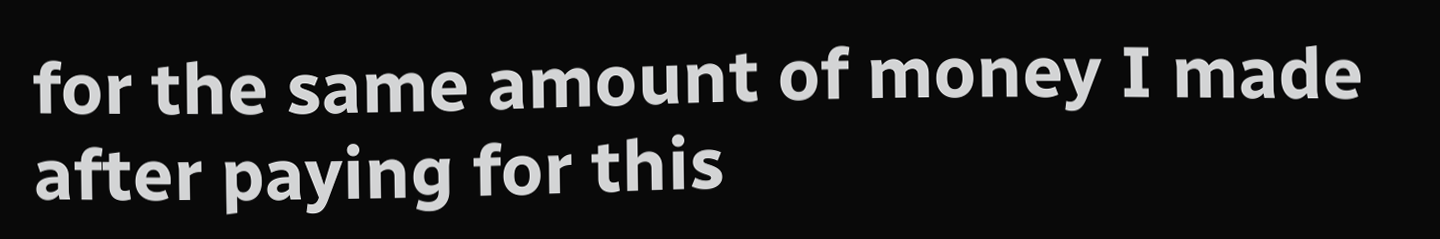for the same amount of money I made after paying for this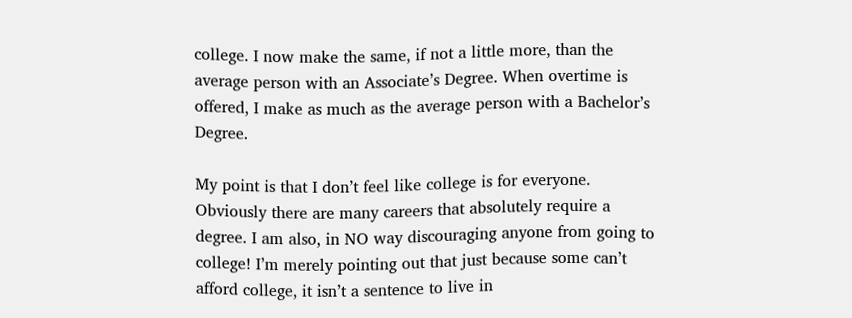college. I now make the same, if not a little more, than the average person with an Associate’s Degree. When overtime is offered, I make as much as the average person with a Bachelor’s Degree.

My point is that I don’t feel like college is for everyone. Obviously there are many careers that absolutely require a degree. I am also, in NO way discouraging anyone from going to college! I’m merely pointing out that just because some can’t afford college, it isn’t a sentence to live in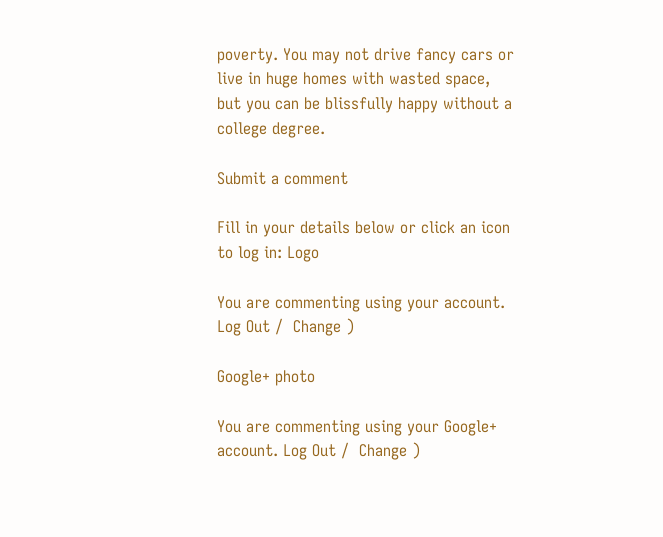poverty. You may not drive fancy cars or live in huge homes with wasted space, but you can be blissfully happy without a college degree.

Submit a comment

Fill in your details below or click an icon to log in: Logo

You are commenting using your account. Log Out /  Change )

Google+ photo

You are commenting using your Google+ account. Log Out /  Change )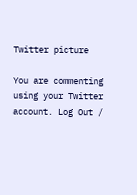Twitter picture

You are commenting using your Twitter account. Log Out /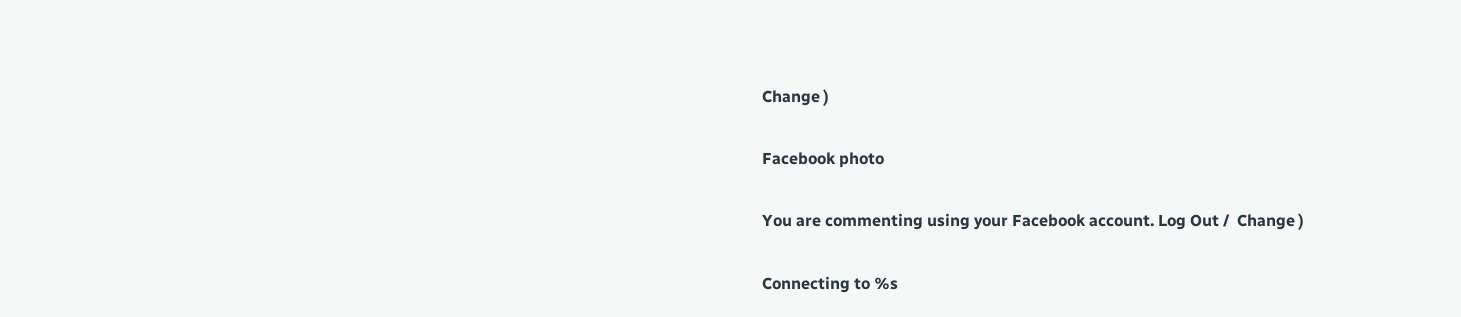Change )

Facebook photo

You are commenting using your Facebook account. Log Out /  Change )

Connecting to %s